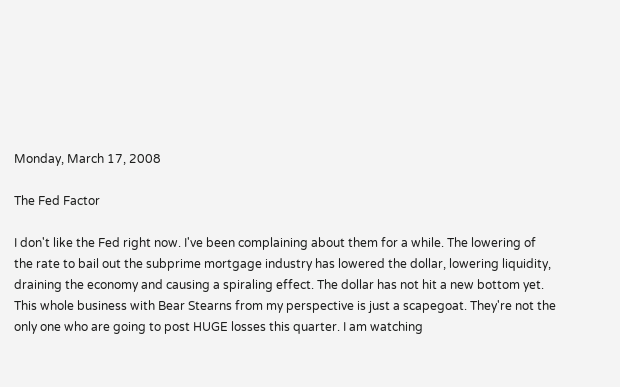Monday, March 17, 2008

The Fed Factor

I don't like the Fed right now. I've been complaining about them for a while. The lowering of the rate to bail out the subprime mortgage industry has lowered the dollar, lowering liquidity, draining the economy and causing a spiraling effect. The dollar has not hit a new bottom yet.
This whole business with Bear Stearns from my perspective is just a scapegoat. They're not the only one who are going to post HUGE losses this quarter. I am watching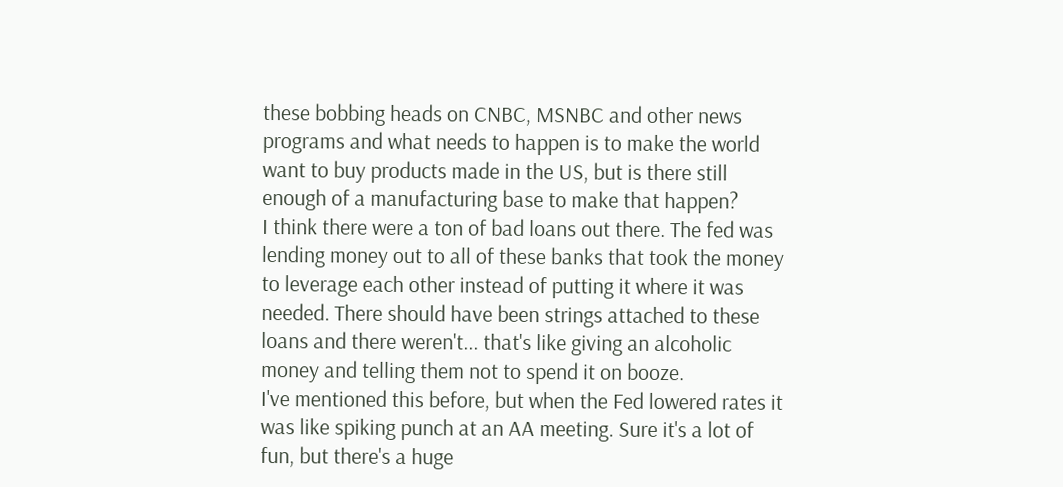these bobbing heads on CNBC, MSNBC and other news programs and what needs to happen is to make the world want to buy products made in the US, but is there still enough of a manufacturing base to make that happen?
I think there were a ton of bad loans out there. The fed was lending money out to all of these banks that took the money to leverage each other instead of putting it where it was needed. There should have been strings attached to these loans and there weren't... that's like giving an alcoholic money and telling them not to spend it on booze.
I've mentioned this before, but when the Fed lowered rates it was like spiking punch at an AA meeting. Sure it's a lot of fun, but there's a huge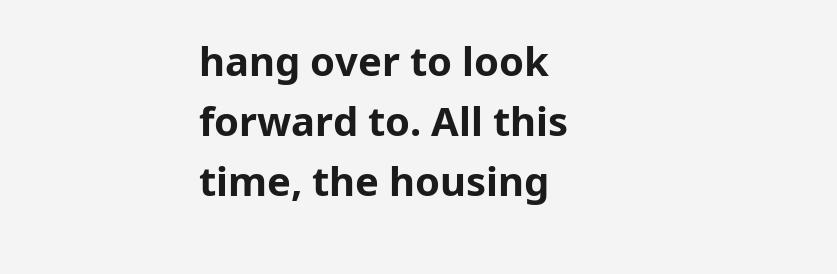hang over to look forward to. All this time, the housing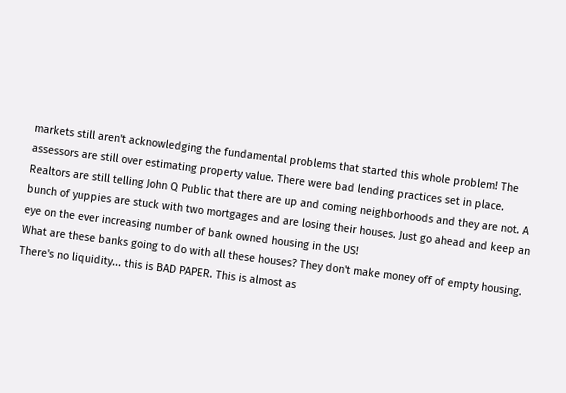markets still aren't acknowledging the fundamental problems that started this whole problem! The assessors are still over estimating property value. There were bad lending practices set in place. Realtors are still telling John Q Public that there are up and coming neighborhoods and they are not. A bunch of yuppies are stuck with two mortgages and are losing their houses. Just go ahead and keep an eye on the ever increasing number of bank owned housing in the US!
What are these banks going to do with all these houses? They don't make money off of empty housing. There's no liquidity... this is BAD PAPER. This is almost as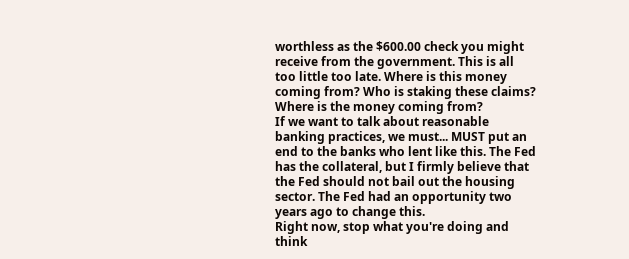worthless as the $600.00 check you might receive from the government. This is all too little too late. Where is this money coming from? Who is staking these claims? Where is the money coming from?
If we want to talk about reasonable banking practices, we must... MUST put an end to the banks who lent like this. The Fed has the collateral, but I firmly believe that the Fed should not bail out the housing sector. The Fed had an opportunity two years ago to change this.
Right now, stop what you're doing and think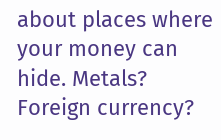about places where your money can hide. Metals? Foreign currency?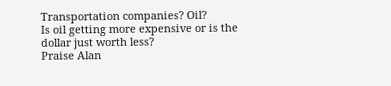Transportation companies? Oil?
Is oil getting more expensive or is the dollar just worth less?
Praise Alan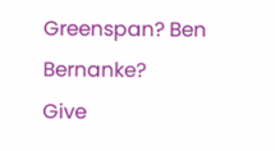Greenspan? Ben Bernanke?
Give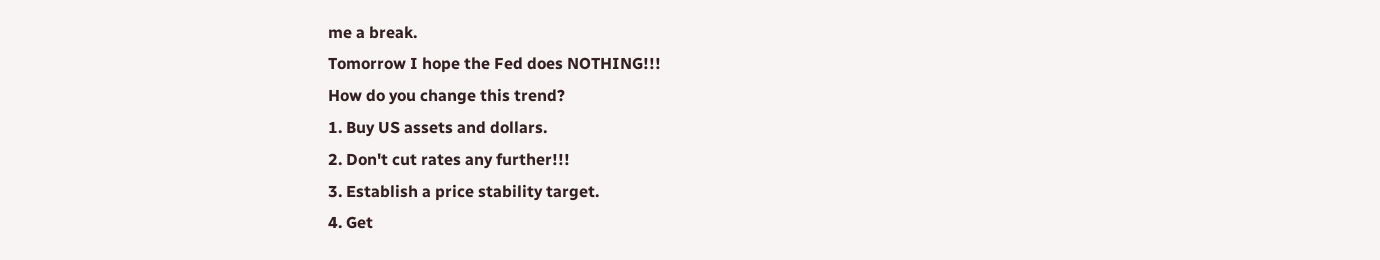me a break.
Tomorrow I hope the Fed does NOTHING!!!
How do you change this trend?
1. Buy US assets and dollars.
2. Don't cut rates any further!!!
3. Establish a price stability target.
4. Get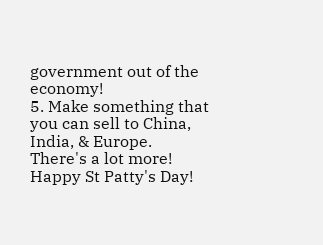government out of the economy!
5. Make something that you can sell to China, India, & Europe.
There's a lot more! Happy St Patty's Day!